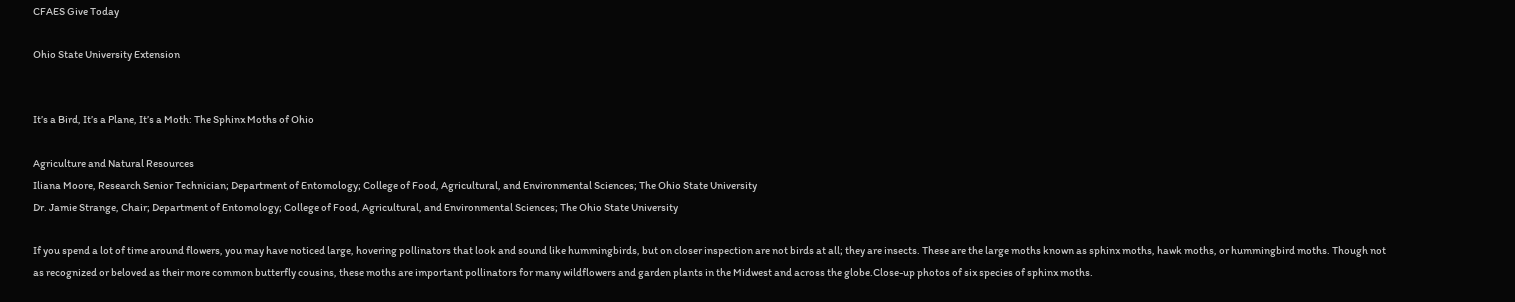CFAES Give Today

Ohio State University Extension


It’s a Bird, It’s a Plane, It’s a Moth: The Sphinx Moths of Ohio

Agriculture and Natural Resources
Iliana Moore, Research Senior Technician; Department of Entomology; College of Food, Agricultural, and Environmental Sciences; The Ohio State University
Dr. Jamie Strange, Chair; Department of Entomology; College of Food, Agricultural, and Environmental Sciences; The Ohio State University

If you spend a lot of time around flowers, you may have noticed large, hovering pollinators that look and sound like hummingbirds, but on closer inspection are not birds at all; they are insects. These are the large moths known as sphinx moths, hawk moths, or hummingbird moths. Though not as recognized or beloved as their more common butterfly cousins, these moths are important pollinators for many wildflowers and garden plants in the Midwest and across the globe.Close-up photos of six species of sphinx moths.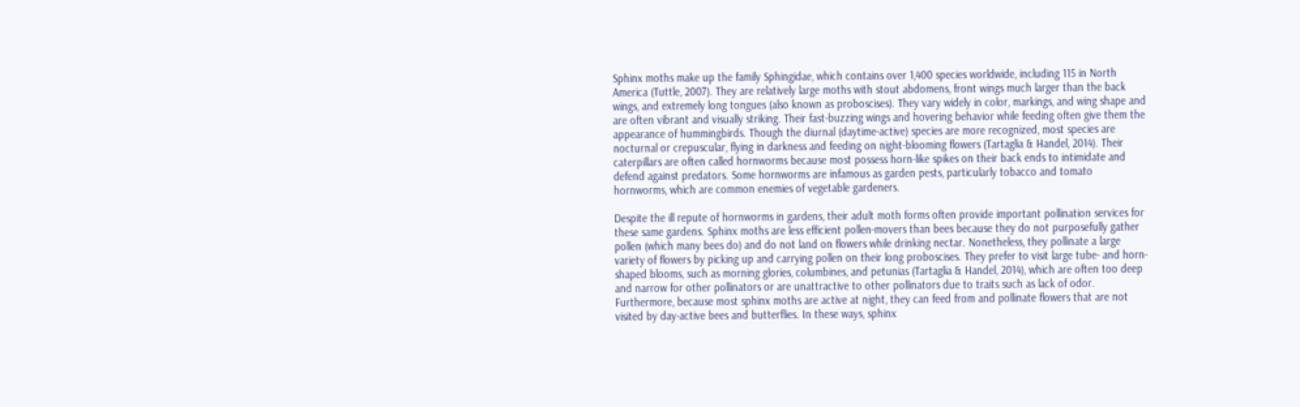Sphinx moths make up the family Sphingidae, which contains over 1,400 species worldwide, including 115 in North America (Tuttle, 2007). They are relatively large moths with stout abdomens, front wings much larger than the back wings, and extremely long tongues (also known as proboscises). They vary widely in color, markings, and wing shape and are often vibrant and visually striking. Their fast-buzzing wings and hovering behavior while feeding often give them the appearance of hummingbirds. Though the diurnal (daytime-active) species are more recognized, most species are nocturnal or crepuscular, flying in darkness and feeding on night-blooming flowers (Tartaglia & Handel, 2014). Their caterpillars are often called hornworms because most possess horn-like spikes on their back ends to intimidate and defend against predators. Some hornworms are infamous as garden pests, particularly tobacco and tomato hornworms, which are common enemies of vegetable gardeners.

Despite the ill repute of hornworms in gardens, their adult moth forms often provide important pollination services for these same gardens. Sphinx moths are less efficient pollen-movers than bees because they do not purposefully gather pollen (which many bees do) and do not land on flowers while drinking nectar. Nonetheless, they pollinate a large variety of flowers by picking up and carrying pollen on their long proboscises. They prefer to visit large tube- and horn-shaped blooms, such as morning glories, columbines, and petunias (Tartaglia & Handel, 2014), which are often too deep and narrow for other pollinators or are unattractive to other pollinators due to traits such as lack of odor. Furthermore, because most sphinx moths are active at night, they can feed from and pollinate flowers that are not visited by day-active bees and butterflies. In these ways, sphinx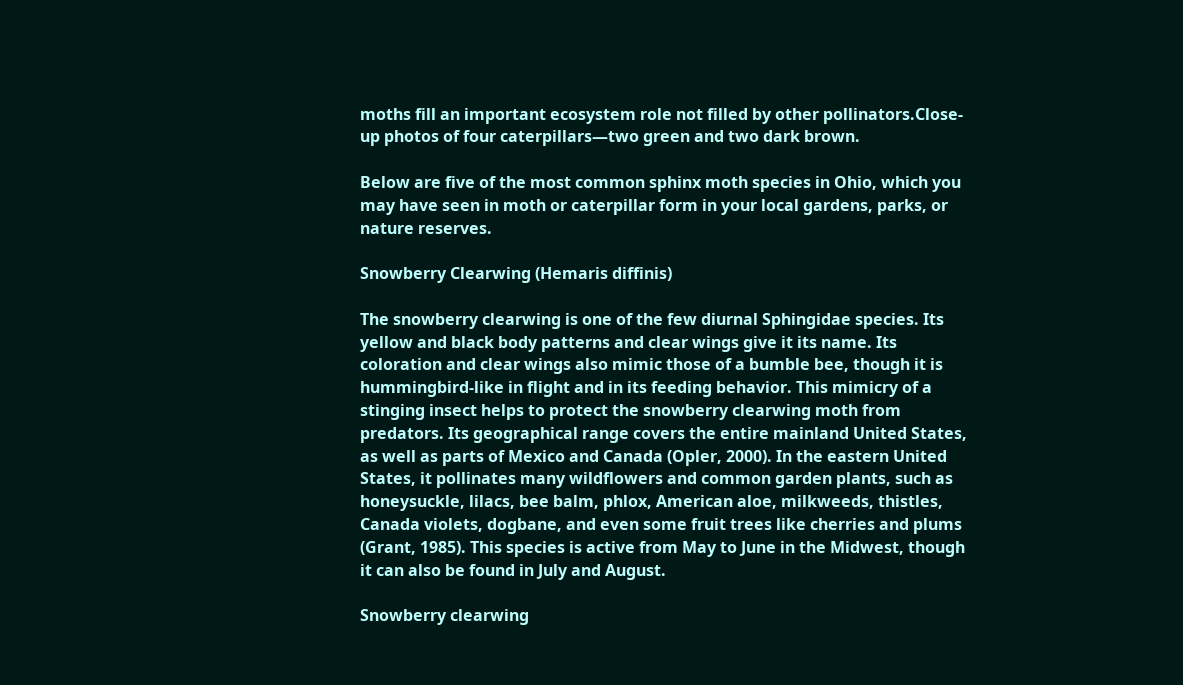moths fill an important ecosystem role not filled by other pollinators.Close-up photos of four caterpillars—two green and two dark brown.

Below are five of the most common sphinx moth species in Ohio, which you may have seen in moth or caterpillar form in your local gardens, parks, or nature reserves.

Snowberry Clearwing (Hemaris diffinis)

The snowberry clearwing is one of the few diurnal Sphingidae species. Its yellow and black body patterns and clear wings give it its name. Its coloration and clear wings also mimic those of a bumble bee, though it is hummingbird-like in flight and in its feeding behavior. This mimicry of a stinging insect helps to protect the snowberry clearwing moth from predators. Its geographical range covers the entire mainland United States, as well as parts of Mexico and Canada (Opler, 2000). In the eastern United States, it pollinates many wildflowers and common garden plants, such as honeysuckle, lilacs, bee balm, phlox, American aloe, milkweeds, thistles, Canada violets, dogbane, and even some fruit trees like cherries and plums (Grant, 1985). This species is active from May to June in the Midwest, though it can also be found in July and August.

Snowberry clearwing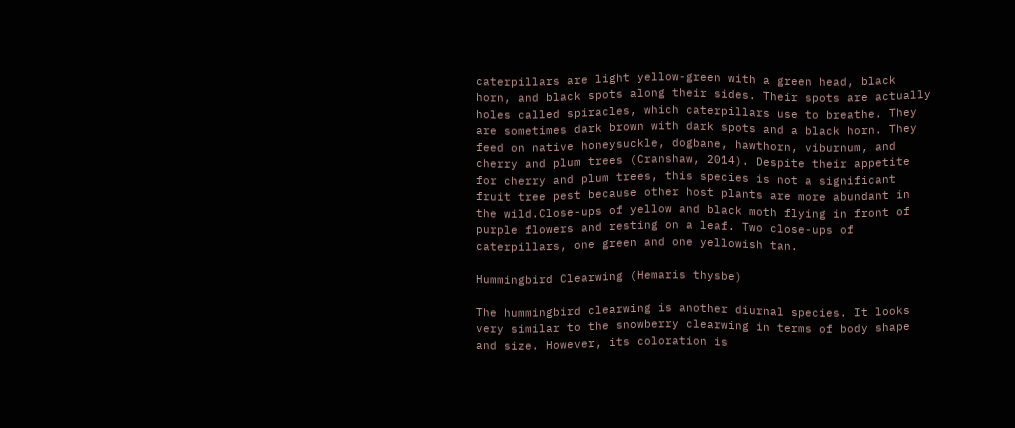caterpillars are light yellow-green with a green head, black horn, and black spots along their sides. Their spots are actually holes called spiracles, which caterpillars use to breathe. They are sometimes dark brown with dark spots and a black horn. They feed on native honeysuckle, dogbane, hawthorn, viburnum, and cherry and plum trees (Cranshaw, 2014). Despite their appetite for cherry and plum trees, this species is not a significant fruit tree pest because other host plants are more abundant in the wild.Close-ups of yellow and black moth flying in front of purple flowers and resting on a leaf. Two close-ups of caterpillars, one green and one yellowish tan.

Hummingbird Clearwing (Hemaris thysbe)

The hummingbird clearwing is another diurnal species. It looks very similar to the snowberry clearwing in terms of body shape and size. However, its coloration is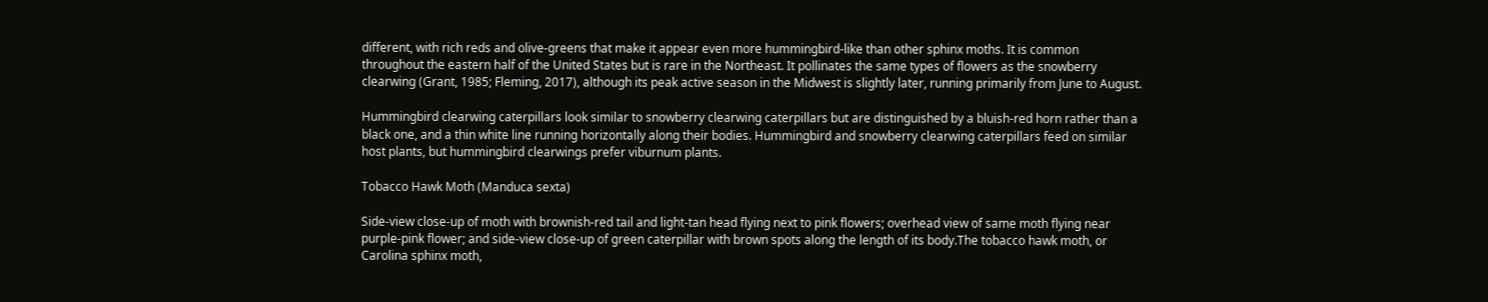different, with rich reds and olive-greens that make it appear even more hummingbird-like than other sphinx moths. It is common throughout the eastern half of the United States but is rare in the Northeast. It pollinates the same types of flowers as the snowberry clearwing (Grant, 1985; Fleming, 2017), although its peak active season in the Midwest is slightly later, running primarily from June to August.

Hummingbird clearwing caterpillars look similar to snowberry clearwing caterpillars but are distinguished by a bluish-red horn rather than a black one, and a thin white line running horizontally along their bodies. Hummingbird and snowberry clearwing caterpillars feed on similar host plants, but hummingbird clearwings prefer viburnum plants.

Tobacco Hawk Moth (Manduca sexta)

Side-view close-up of moth with brownish-red tail and light-tan head flying next to pink flowers; overhead view of same moth flying near purple-pink flower; and side-view close-up of green caterpillar with brown spots along the length of its body.The tobacco hawk moth, or Carolina sphinx moth,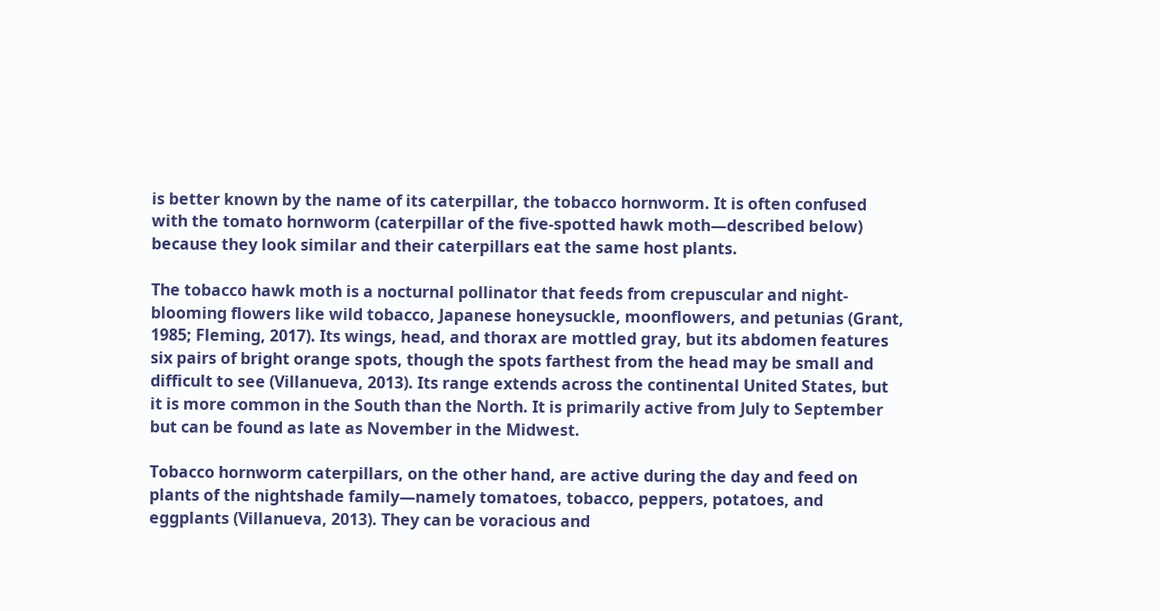is better known by the name of its caterpillar, the tobacco hornworm. It is often confused with the tomato hornworm (caterpillar of the five-spotted hawk moth—described below) because they look similar and their caterpillars eat the same host plants.

The tobacco hawk moth is a nocturnal pollinator that feeds from crepuscular and night-blooming flowers like wild tobacco, Japanese honeysuckle, moonflowers, and petunias (Grant, 1985; Fleming, 2017). Its wings, head, and thorax are mottled gray, but its abdomen features six pairs of bright orange spots, though the spots farthest from the head may be small and difficult to see (Villanueva, 2013). Its range extends across the continental United States, but it is more common in the South than the North. It is primarily active from July to September but can be found as late as November in the Midwest.

Tobacco hornworm caterpillars, on the other hand, are active during the day and feed on plants of the nightshade family—namely tomatoes, tobacco, peppers, potatoes, and eggplants (Villanueva, 2013). They can be voracious and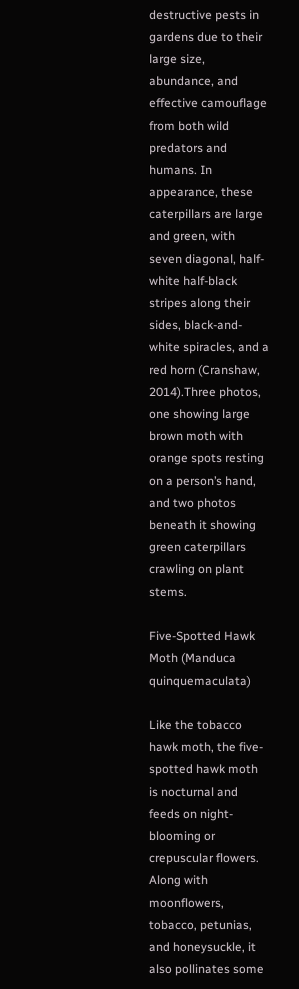destructive pests in gardens due to their large size, abundance, and effective camouflage from both wild predators and humans. In appearance, these caterpillars are large and green, with seven diagonal, half-white half-black stripes along their sides, black-and-white spiracles, and a red horn (Cranshaw, 2014).Three photos, one showing large brown moth with orange spots resting on a person’s hand, and two photos beneath it showing green caterpillars crawling on plant stems.

Five-Spotted Hawk Moth (Manduca quinquemaculata)

Like the tobacco hawk moth, the five-spotted hawk moth is nocturnal and feeds on night-blooming or crepuscular flowers. Along with moonflowers, tobacco, petunias, and honeysuckle, it also pollinates some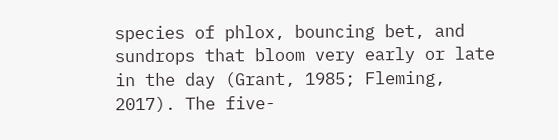species of phlox, bouncing bet, and sundrops that bloom very early or late in the day (Grant, 1985; Fleming, 2017). The five-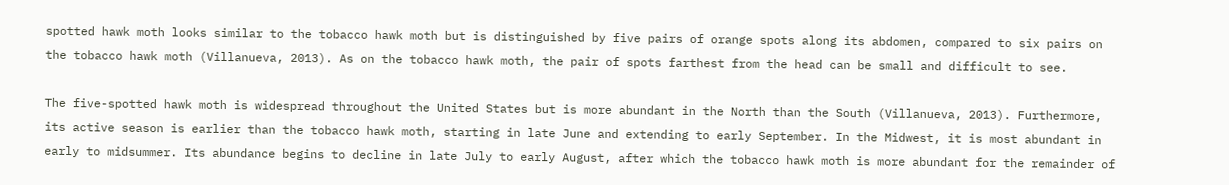spotted hawk moth looks similar to the tobacco hawk moth but is distinguished by five pairs of orange spots along its abdomen, compared to six pairs on the tobacco hawk moth (Villanueva, 2013). As on the tobacco hawk moth, the pair of spots farthest from the head can be small and difficult to see.

The five-spotted hawk moth is widespread throughout the United States but is more abundant in the North than the South (Villanueva, 2013). Furthermore, its active season is earlier than the tobacco hawk moth, starting in late June and extending to early September. In the Midwest, it is most abundant in early to midsummer. Its abundance begins to decline in late July to early August, after which the tobacco hawk moth is more abundant for the remainder of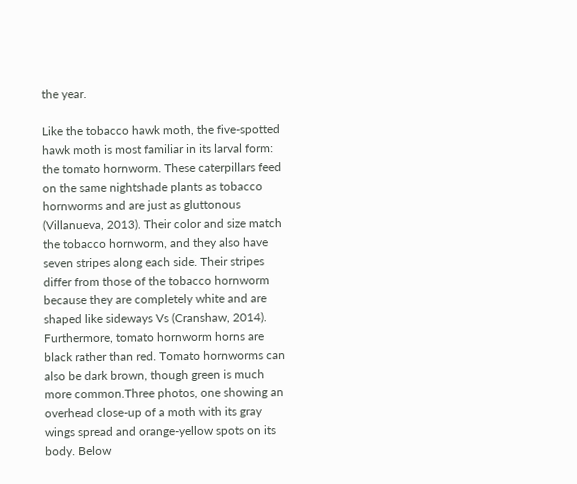the year.

Like the tobacco hawk moth, the five-spotted hawk moth is most familiar in its larval form: the tomato hornworm. These caterpillars feed on the same nightshade plants as tobacco hornworms and are just as gluttonous (Villanueva, 2013). Their color and size match the tobacco hornworm, and they also have seven stripes along each side. Their stripes differ from those of the tobacco hornworm because they are completely white and are shaped like sideways Vs (Cranshaw, 2014). Furthermore, tomato hornworm horns are black rather than red. Tomato hornworms can also be dark brown, though green is much more common.Three photos, one showing an overhead close-up of a moth with its gray wings spread and orange-yellow spots on its body. Below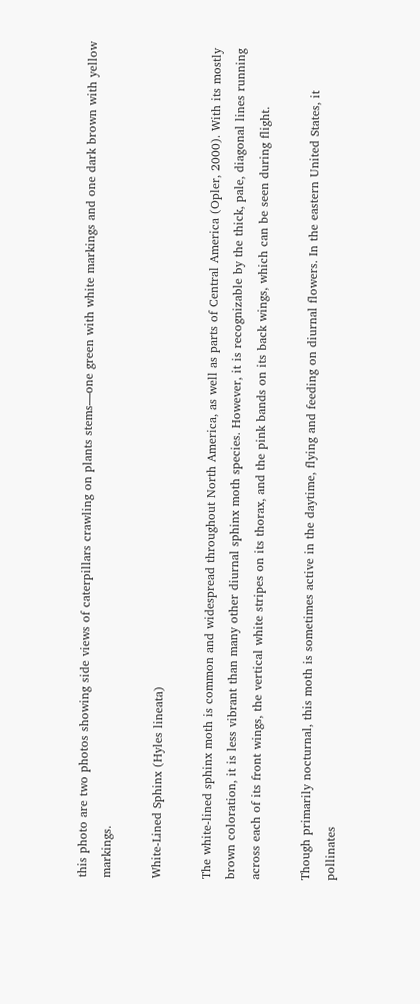this photo are two photos showing side views of caterpillars crawling on plants stems—one green with white markings and one dark brown with yellow markings.

White-Lined Sphinx (Hyles lineata)

The white-lined sphinx moth is common and widespread throughout North America, as well as parts of Central America (Opler, 2000). With its mostly brown coloration, it is less vibrant than many other diurnal sphinx moth species. However, it is recognizable by the thick, pale, diagonal lines running across each of its front wings, the vertical white stripes on its thorax, and the pink bands on its back wings, which can be seen during flight.

Though primarily nocturnal, this moth is sometimes active in the daytime, flying and feeding on diurnal flowers. In the eastern United States, it pollinates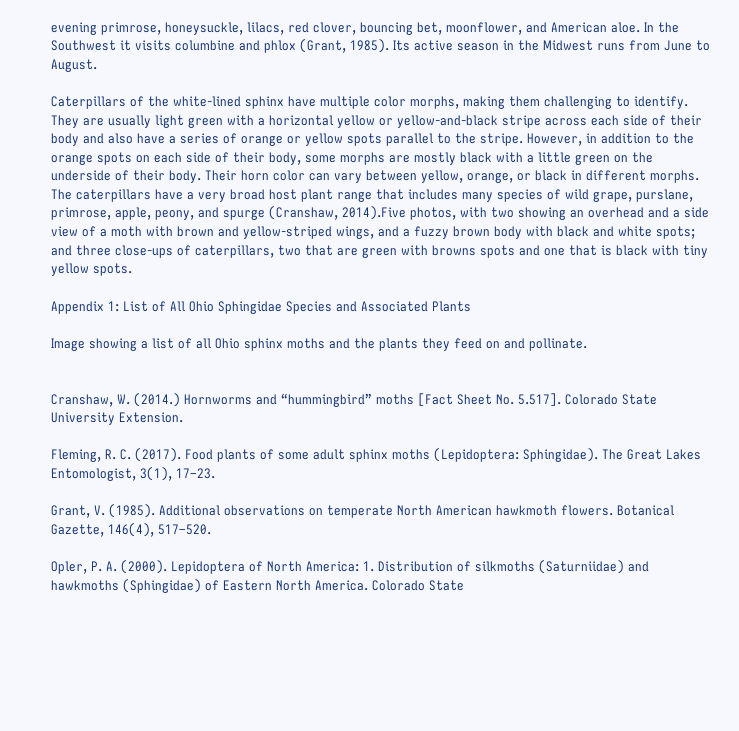evening primrose, honeysuckle, lilacs, red clover, bouncing bet, moonflower, and American aloe. In the Southwest it visits columbine and phlox (Grant, 1985). Its active season in the Midwest runs from June to August.

Caterpillars of the white-lined sphinx have multiple color morphs, making them challenging to identify. They are usually light green with a horizontal yellow or yellow-and-black stripe across each side of their body and also have a series of orange or yellow spots parallel to the stripe. However, in addition to the orange spots on each side of their body, some morphs are mostly black with a little green on the underside of their body. Their horn color can vary between yellow, orange, or black in different morphs. The caterpillars have a very broad host plant range that includes many species of wild grape, purslane, primrose, apple, peony, and spurge (Cranshaw, 2014).Five photos, with two showing an overhead and a side view of a moth with brown and yellow-striped wings, and a fuzzy brown body with black and white spots; and three close-ups of caterpillars, two that are green with browns spots and one that is black with tiny yellow spots.

Appendix 1: List of All Ohio Sphingidae Species and Associated Plants

Image showing a list of all Ohio sphinx moths and the plants they feed on and pollinate.


Cranshaw, W. (2014.) Hornworms and “hummingbird” moths [Fact Sheet No. 5.517]. Colorado State University Extension.

Fleming, R. C. (2017). Food plants of some adult sphinx moths (Lepidoptera: Sphingidae). The Great Lakes Entomologist, 3(1), 17–23.

Grant, V. (1985). Additional observations on temperate North American hawkmoth flowers. Botanical Gazette, 146(4), 517–520.

Opler, P. A. (2000). Lepidoptera of North America: 1. Distribution of silkmoths (Saturniidae) and hawkmoths (Sphingidae) of Eastern North America. Colorado State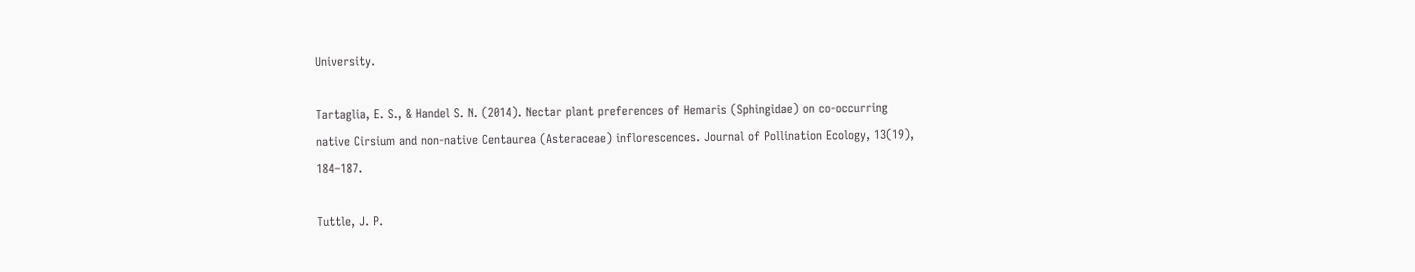University.

Tartaglia, E. S., & Handel S. N. (2014). Nectar plant preferences of Hemaris (Sphingidae) on co-occurring native Cirsium and non-native Centaurea (Asteraceae) inflorescences. Journal of Pollination Ecology, 13(19), 184–187.

Tuttle, J. P.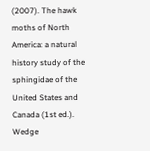(2007). The hawk moths of North America: a natural history study of the sphingidae of the United States and Canada (1st ed.). Wedge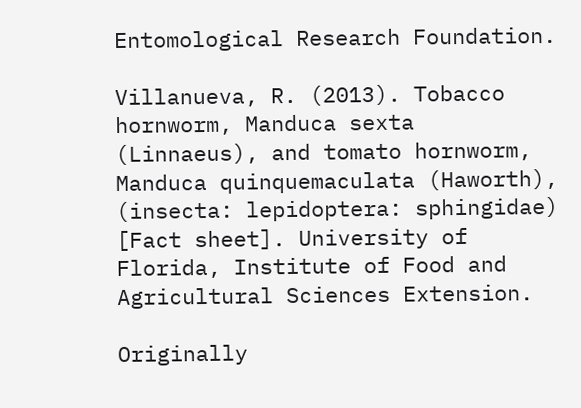Entomological Research Foundation.

Villanueva, R. (2013). Tobacco hornworm, Manduca sexta (Linnaeus), and tomato hornworm, Manduca quinquemaculata (Haworth), (insecta: lepidoptera: sphingidae) [Fact sheet]. University of Florida, Institute of Food and Agricultural Sciences Extension.

Originally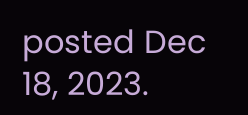posted Dec 18, 2023.